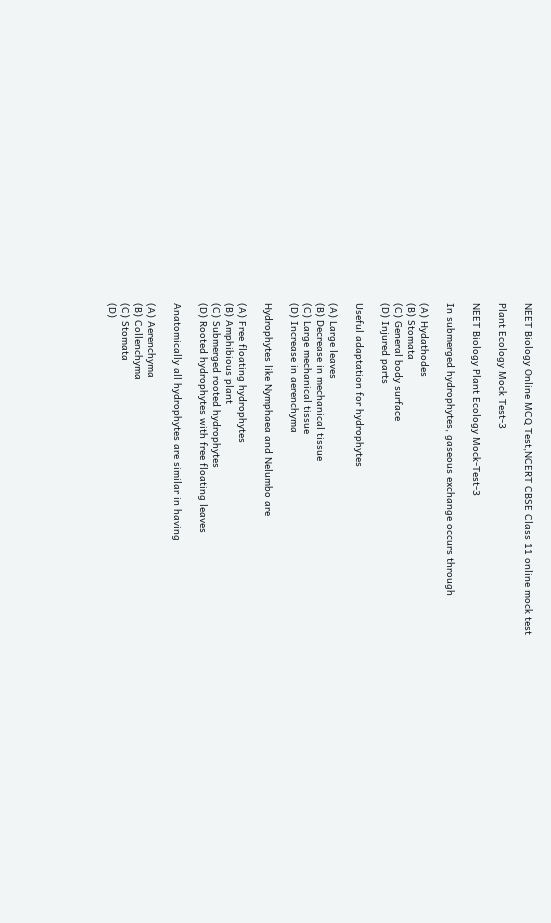NEET Biology Online MCQ Test,NCERT CBSE Class 11 online mock test

Plant Ecology Mock Test-3

NEET Biology Plant Ecology Mock-Test-3

In submerged hydrophytes, gaseous exchange occurs through

(A) Hydathodes
(B) Stomata
(C) General body surface
(D) Injured parts

Useful adaptation for hydrophytes

(A) Large leaves
(B) Decrease in mechanical tissue
(C) Large mechanical tissue
(D) Increase in aerenchyma

Hydrophytes like Nymphaea and Nelumbo are

(A) Free floating hydrophytes
(B) Amphibious plant
(C) Submerged rooted hydrophytes
(D) Rooted hydrophytes with free floating leaves

Anatomically all hydrophytes are similar in having

(A) Aerenchyma
(B) Collenchyma
(C) Stomata
(D)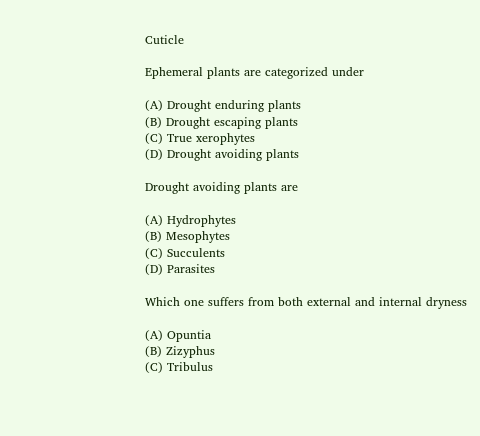Cuticle

Ephemeral plants are categorized under

(A) Drought enduring plants
(B) Drought escaping plants
(C) True xerophytes
(D) Drought avoiding plants

Drought avoiding plants are

(A) Hydrophytes
(B) Mesophytes
(C) Succulents
(D) Parasites

Which one suffers from both external and internal dryness

(A) Opuntia
(B) Zizyphus
(C) Tribulus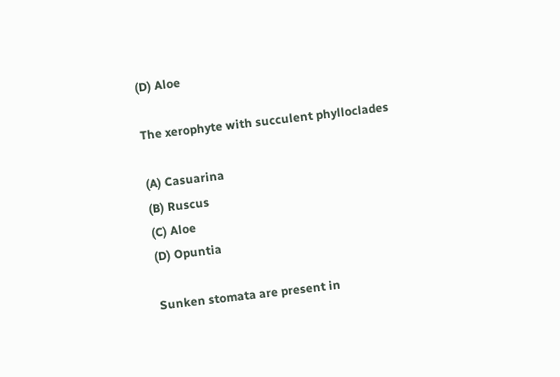(D) Aloe

The xerophyte with succulent phylloclades

(A) Casuarina
(B) Ruscus
(C) Aloe
(D) Opuntia

Sunken stomata are present in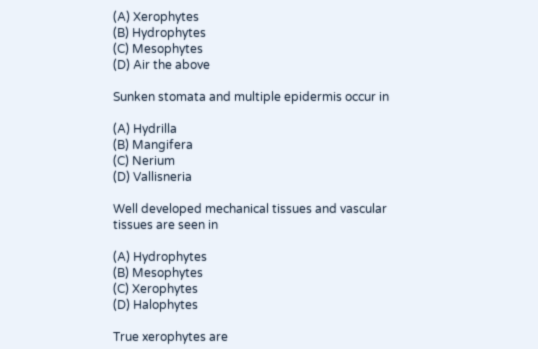(A) Xerophytes
(B) Hydrophytes
(C) Mesophytes
(D) Air the above

Sunken stomata and multiple epidermis occur in

(A) Hydrilla
(B) Mangifera
(C) Nerium
(D) Vallisneria

Well developed mechanical tissues and vascular tissues are seen in

(A) Hydrophytes
(B) Mesophytes
(C) Xerophytes
(D) Halophytes

True xerophytes are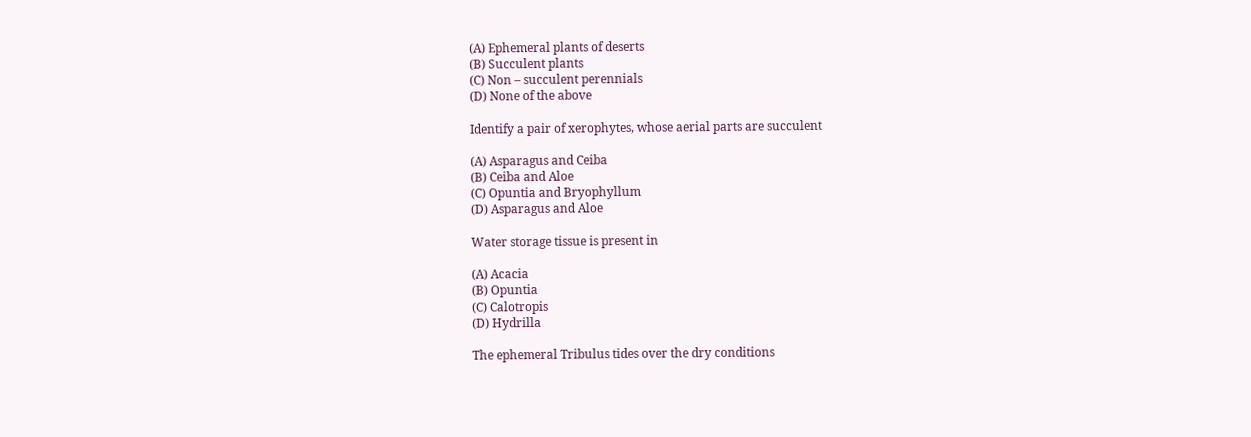(A) Ephemeral plants of deserts
(B) Succulent plants
(C) Non – succulent perennials
(D) None of the above

Identify a pair of xerophytes, whose aerial parts are succulent

(A) Asparagus and Ceiba
(B) Ceiba and Aloe
(C) Opuntia and Bryophyllum
(D) Asparagus and Aloe

Water storage tissue is present in

(A) Acacia
(B) Opuntia
(C) Calotropis
(D) Hydrilla

The ephemeral Tribulus tides over the dry conditions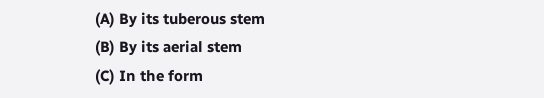(A) By its tuberous stem
(B) By its aerial stem
(C) In the form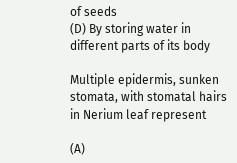of seeds
(D) By storing water in different parts of its body

Multiple epidermis, sunken stomata, with stomatal hairs in Nerium leaf represent

(A)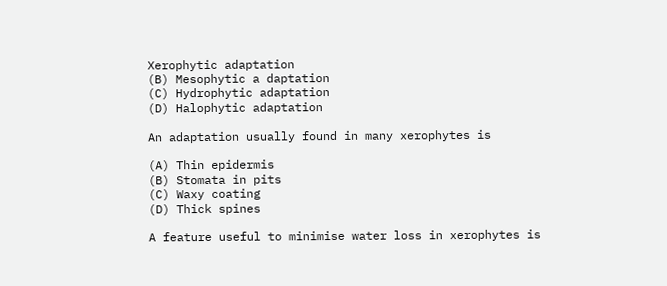Xerophytic adaptation
(B) Mesophytic a daptation
(C) Hydrophytic adaptation
(D) Halophytic adaptation

An adaptation usually found in many xerophytes is

(A) Thin epidermis
(B) Stomata in pits
(C) Waxy coating
(D) Thick spines

A feature useful to minimise water loss in xerophytes is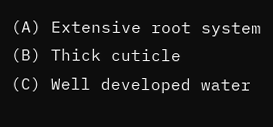(A) Extensive root system
(B) Thick cuticle
(C) Well developed water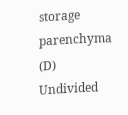storage parenchyma
(D) Undivided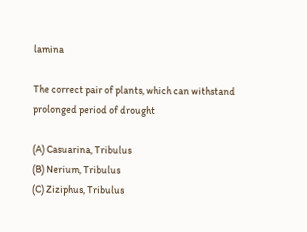lamina

The correct pair of plants, which can withstand prolonged period of drought

(A) Casuarina, Tribulus
(B) Nerium, Tribulus
(C) Ziziphus, Tribulus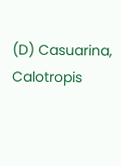(D) Casuarina, Calotropis